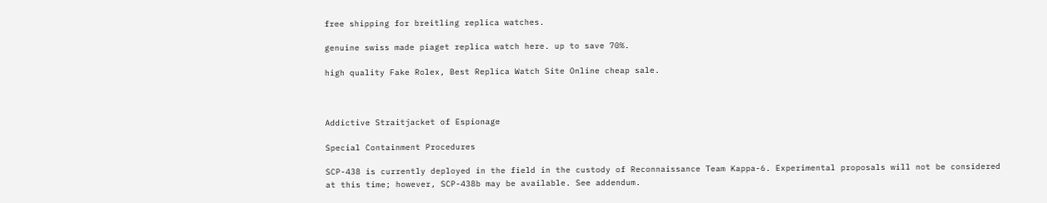free shipping for breitling replica watches.

genuine swiss made piaget replica watch here. up to save 70%.

high quality Fake Rolex, Best Replica Watch Site Online cheap sale.



Addictive Straitjacket of Espionage

Special Containment Procedures

SCP-438 is currently deployed in the field in the custody of Reconnaissance Team Kappa-6. Experimental proposals will not be considered at this time; however, SCP-438b may be available. See addendum.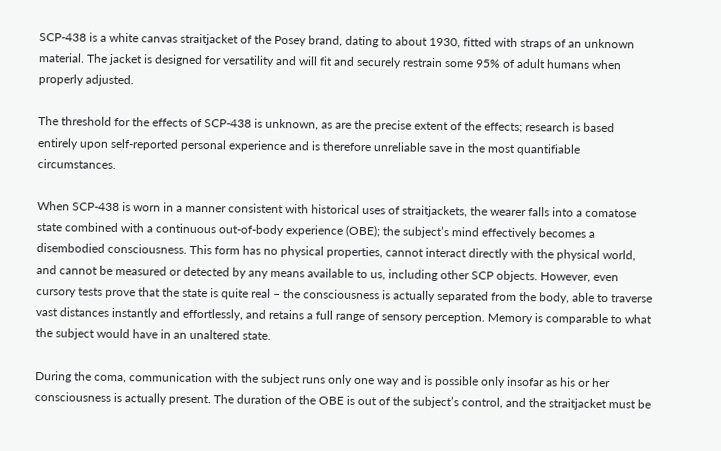SCP-438 is a white canvas straitjacket of the Posey brand, dating to about 1930, fitted with straps of an unknown material. The jacket is designed for versatility and will fit and securely restrain some 95% of adult humans when properly adjusted.

The threshold for the effects of SCP-438 is unknown, as are the precise extent of the effects; research is based entirely upon self-reported personal experience and is therefore unreliable save in the most quantifiable circumstances.

When SCP-438 is worn in a manner consistent with historical uses of straitjackets, the wearer falls into a comatose state combined with a continuous out-of-body experience (OBE); the subject’s mind effectively becomes a disembodied consciousness. This form has no physical properties, cannot interact directly with the physical world, and cannot be measured or detected by any means available to us, including other SCP objects. However, even cursory tests prove that the state is quite real – the consciousness is actually separated from the body, able to traverse vast distances instantly and effortlessly, and retains a full range of sensory perception. Memory is comparable to what the subject would have in an unaltered state.

During the coma, communication with the subject runs only one way and is possible only insofar as his or her consciousness is actually present. The duration of the OBE is out of the subject’s control, and the straitjacket must be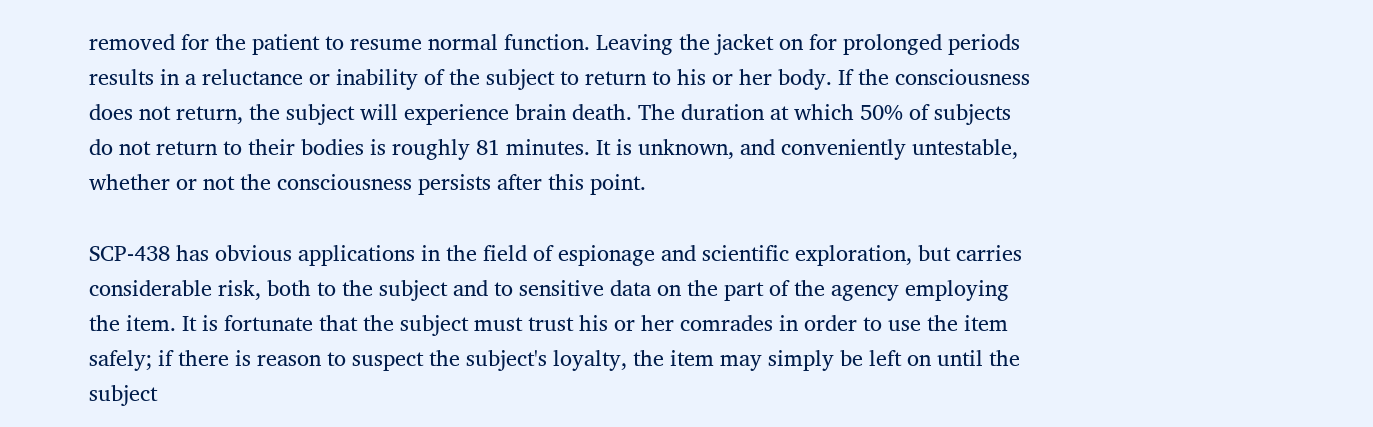removed for the patient to resume normal function. Leaving the jacket on for prolonged periods results in a reluctance or inability of the subject to return to his or her body. If the consciousness does not return, the subject will experience brain death. The duration at which 50% of subjects do not return to their bodies is roughly 81 minutes. It is unknown, and conveniently untestable, whether or not the consciousness persists after this point.

SCP-438 has obvious applications in the field of espionage and scientific exploration, but carries considerable risk, both to the subject and to sensitive data on the part of the agency employing the item. It is fortunate that the subject must trust his or her comrades in order to use the item safely; if there is reason to suspect the subject's loyalty, the item may simply be left on until the subject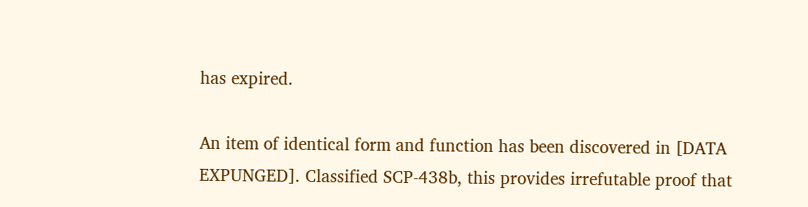has expired.

An item of identical form and function has been discovered in [DATA EXPUNGED]. Classified SCP-438b, this provides irrefutable proof that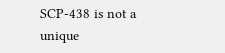SCP-438 is not a unique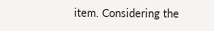item. Considering the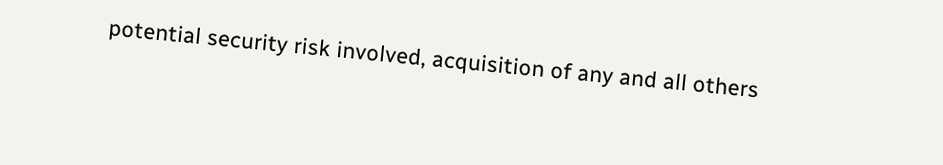potential security risk involved, acquisition of any and all others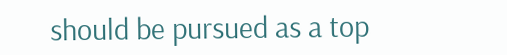should be pursued as a top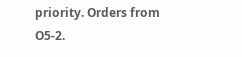priority. Orders from O5-2.